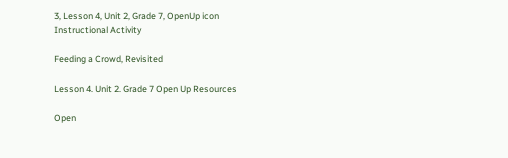3, Lesson 4, Unit 2, Grade 7, OpenUp icon
Instructional Activity

Feeding a Crowd, Revisited

Lesson 4. Unit 2. Grade 7 Open Up Resources

Open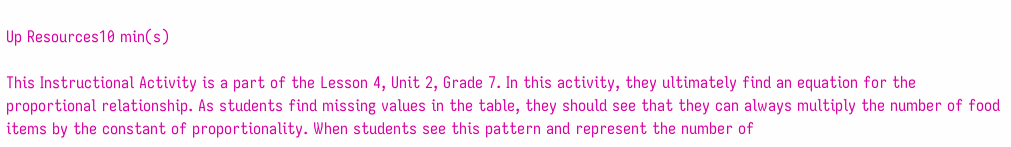Up Resources10 min(s)

This Instructional Activity is a part of the Lesson 4, Unit 2, Grade 7. In this activity, they ultimately find an equation for the proportional relationship. As students find missing values in the table, they should see that they can always multiply the number of food items by the constant of proportionality. When students see this pattern and represent the number of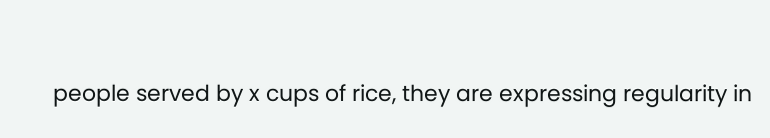people served by x cups of rice, they are expressing regularity in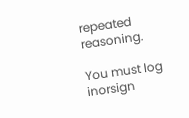repeated reasoning.

You must log inorsign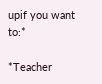upif you want to:*

*Teacher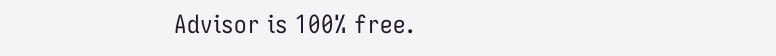Advisor is 100% free.